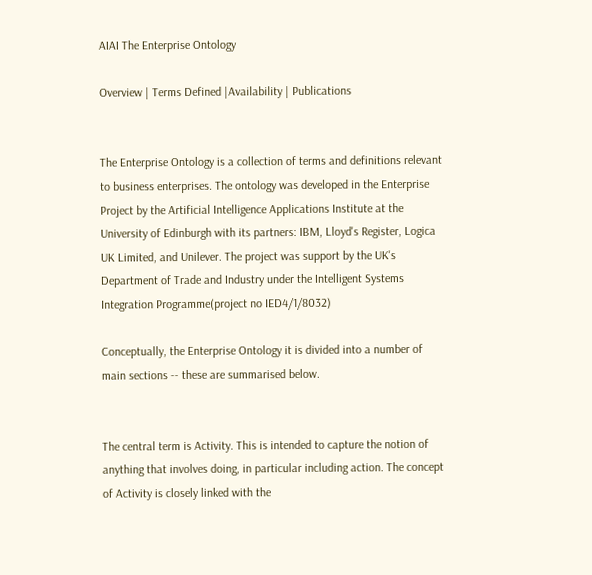AIAI The Enterprise Ontology

Overview | Terms Defined |Availability | Publications


The Enterprise Ontology is a collection of terms and definitions relevant to business enterprises. The ontology was developed in the Enterprise Project by the Artificial Intelligence Applications Institute at the University of Edinburgh with its partners: IBM, Lloyd's Register, Logica UK Limited, and Unilever. The project was support by the UK's Department of Trade and Industry under the Intelligent Systems Integration Programme(project no IED4/1/8032)

Conceptually, the Enterprise Ontology it is divided into a number of main sections -- these are summarised below.


The central term is Activity. This is intended to capture the notion of anything that involves doing, in particular including action. The concept of Activity is closely linked with the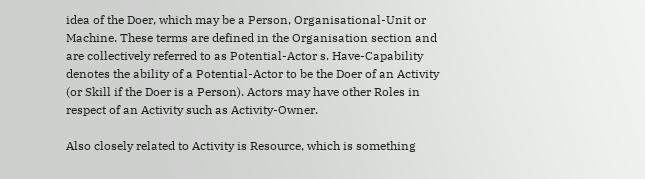idea of the Doer, which may be a Person, Organisational-Unit or Machine. These terms are defined in the Organisation section and are collectively referred to as Potential-Actor s. Have-Capability denotes the ability of a Potential-Actor to be the Doer of an Activity (or Skill if the Doer is a Person). Actors may have other Roles in respect of an Activity such as Activity-Owner.

Also closely related to Activity is Resource, which is something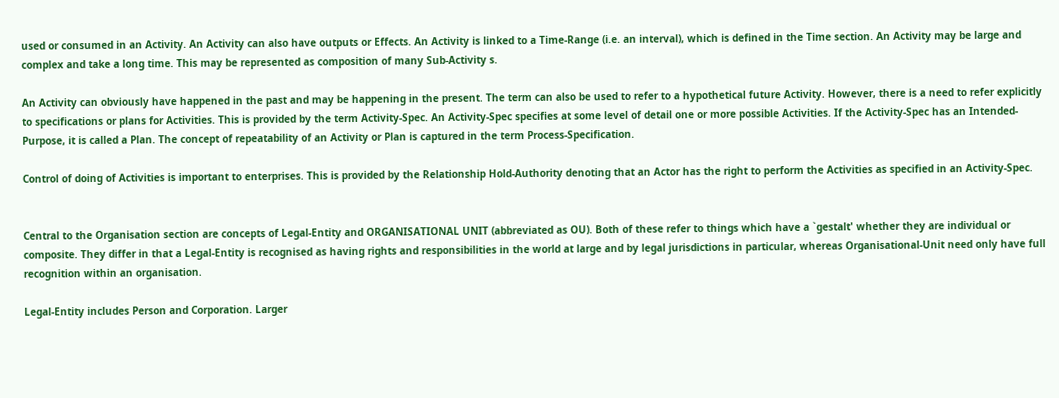used or consumed in an Activity. An Activity can also have outputs or Effects. An Activity is linked to a Time-Range (i.e. an interval), which is defined in the Time section. An Activity may be large and complex and take a long time. This may be represented as composition of many Sub-Activity s.

An Activity can obviously have happened in the past and may be happening in the present. The term can also be used to refer to a hypothetical future Activity. However, there is a need to refer explicitly to specifications or plans for Activities. This is provided by the term Activity-Spec. An Activity-Spec specifies at some level of detail one or more possible Activities. If the Activity-Spec has an Intended-Purpose, it is called a Plan. The concept of repeatability of an Activity or Plan is captured in the term Process-Specification.

Control of doing of Activities is important to enterprises. This is provided by the Relationship Hold-Authority denoting that an Actor has the right to perform the Activities as specified in an Activity-Spec.


Central to the Organisation section are concepts of Legal-Entity and ORGANISATIONAL UNIT (abbreviated as OU). Both of these refer to things which have a `gestalt' whether they are individual or composite. They differ in that a Legal-Entity is recognised as having rights and responsibilities in the world at large and by legal jurisdictions in particular, whereas Organisational-Unit need only have full recognition within an organisation.

Legal-Entity includes Person and Corporation. Larger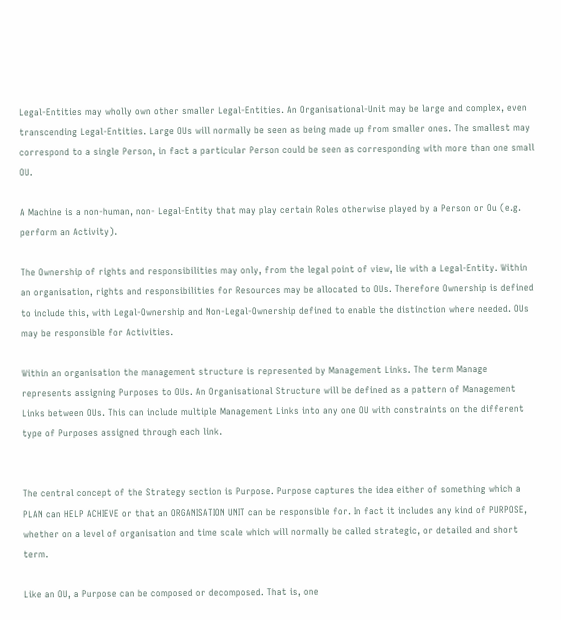Legal-Entities may wholly own other smaller Legal-Entities. An Organisational-Unit may be large and complex, even transcending Legal-Entities. Large OUs will normally be seen as being made up from smaller ones. The smallest may correspond to a single Person, in fact a particular Person could be seen as corresponding with more than one small OU.

A Machine is a non-human, non- Legal-Entity that may play certain Roles otherwise played by a Person or Ou (e.g. perform an Activity).

The Ownership of rights and responsibilities may only, from the legal point of view, lie with a Legal-Entity. Within an organisation, rights and responsibilities for Resources may be allocated to OUs. Therefore Ownership is defined to include this, with Legal-Ownership and Non-Legal-Ownership defined to enable the distinction where needed. OUs may be responsible for Activities.

Within an organisation the management structure is represented by Management Links. The term Manage represents assigning Purposes to OUs. An Organisational Structure will be defined as a pattern of Management Links between OUs. This can include multiple Management Links into any one OU with constraints on the different type of Purposes assigned through each link.


The central concept of the Strategy section is Purpose. Purpose captures the idea either of something which a PLAN can HELP ACHIEVE or that an ORGANISATION UNIT can be responsible for. In fact it includes any kind of PURPOSE, whether on a level of organisation and time scale which will normally be called strategic, or detailed and short term.

Like an OU, a Purpose can be composed or decomposed. That is, one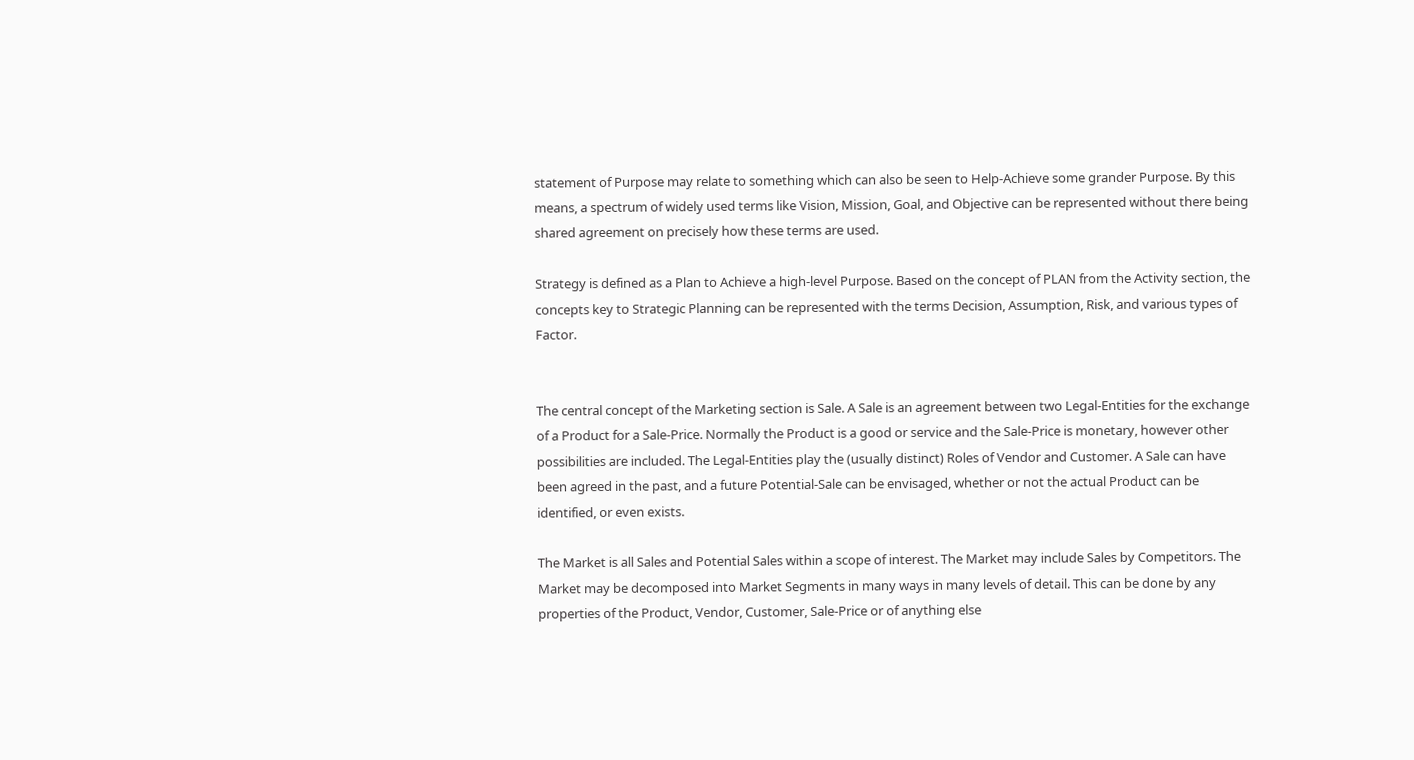statement of Purpose may relate to something which can also be seen to Help-Achieve some grander Purpose. By this means, a spectrum of widely used terms like Vision, Mission, Goal, and Objective can be represented without there being shared agreement on precisely how these terms are used.

Strategy is defined as a Plan to Achieve a high-level Purpose. Based on the concept of PLAN from the Activity section, the concepts key to Strategic Planning can be represented with the terms Decision, Assumption, Risk, and various types of Factor.


The central concept of the Marketing section is Sale. A Sale is an agreement between two Legal-Entities for the exchange of a Product for a Sale-Price. Normally the Product is a good or service and the Sale-Price is monetary, however other possibilities are included. The Legal-Entities play the (usually distinct) Roles of Vendor and Customer. A Sale can have been agreed in the past, and a future Potential-Sale can be envisaged, whether or not the actual Product can be identified, or even exists.

The Market is all Sales and Potential Sales within a scope of interest. The Market may include Sales by Competitors. The Market may be decomposed into Market Segments in many ways in many levels of detail. This can be done by any properties of the Product, Vendor, Customer, Sale-Price or of anything else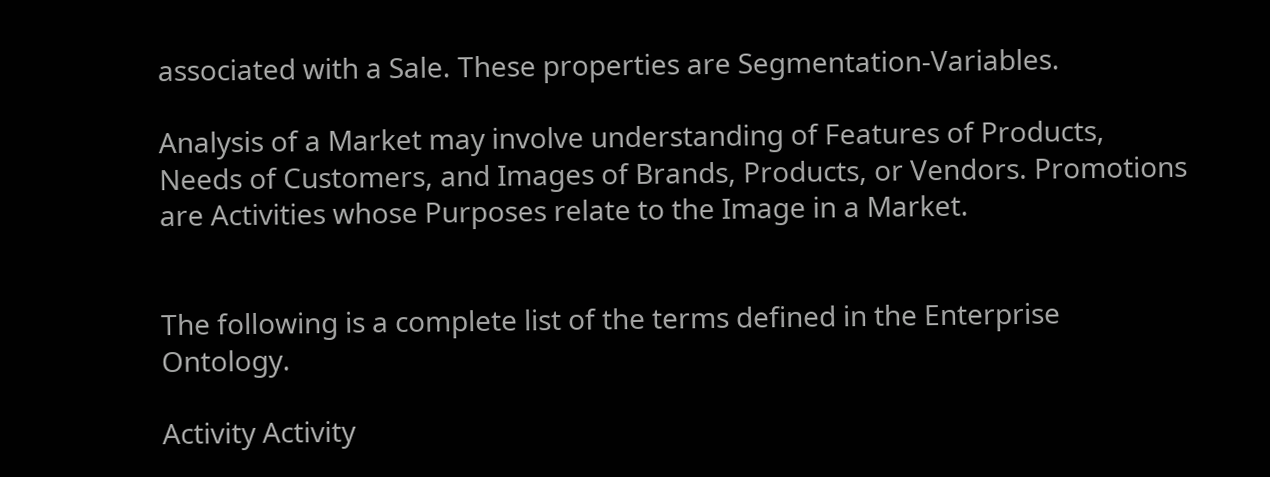associated with a Sale. These properties are Segmentation-Variables.

Analysis of a Market may involve understanding of Features of Products, Needs of Customers, and Images of Brands, Products, or Vendors. Promotions are Activities whose Purposes relate to the Image in a Market.


The following is a complete list of the terms defined in the Enterprise Ontology.

Activity Activity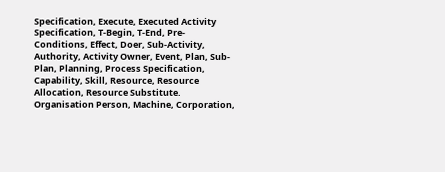Specification, Execute, Executed Activity Specification, T-Begin, T-End, Pre-Conditions, Effect, Doer, Sub-Activity, Authority, Activity Owner, Event, Plan, Sub-Plan, Planning, Process Specification, Capability, Skill, Resource, Resource Allocation, Resource Substitute.
Organisation Person, Machine, Corporation,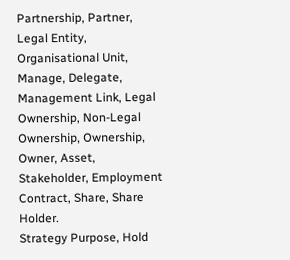Partnership, Partner, Legal Entity, Organisational Unit, Manage, Delegate, Management Link, Legal Ownership, Non-Legal Ownership, Ownership, Owner, Asset, Stakeholder, Employment Contract, Share, Share Holder.
Strategy Purpose, Hold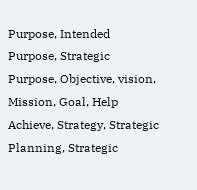Purpose, Intended Purpose, Strategic Purpose, Objective, vision, Mission, Goal, Help Achieve, Strategy, Strategic Planning, Strategic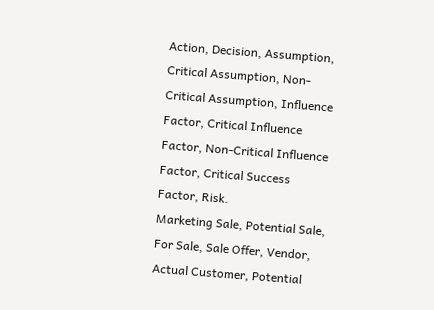Action, Decision, Assumption, Critical Assumption, Non-Critical Assumption, Influence Factor, Critical Influence Factor, Non-Critical Influence Factor, Critical Success Factor, Risk.
Marketing Sale, Potential Sale, For Sale, Sale Offer, Vendor, Actual Customer, Potential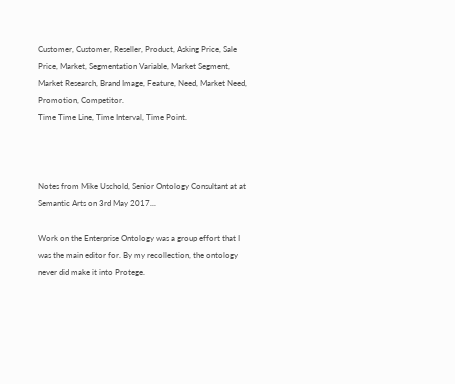Customer, Customer, Reseller, Product, Asking Price, Sale Price, Market, Segmentation Variable, Market Segment, Market Research, Brand Image, Feature, Need, Market Need, Promotion, Competitor.
Time Time Line, Time Interval, Time Point.



Notes from Mike Uschold, Senior Ontology Consultant at at Semantic Arts on 3rd May 2017...

Work on the Enterprise Ontology was a group effort that I was the main editor for. By my recollection, the ontology never did make it into Protege.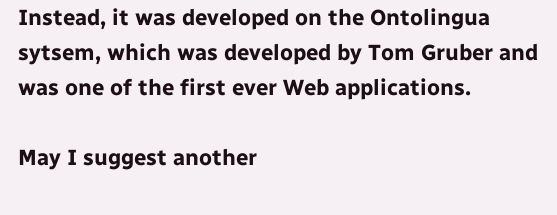Instead, it was developed on the Ontolingua sytsem, which was developed by Tom Gruber and was one of the first ever Web applications.

May I suggest another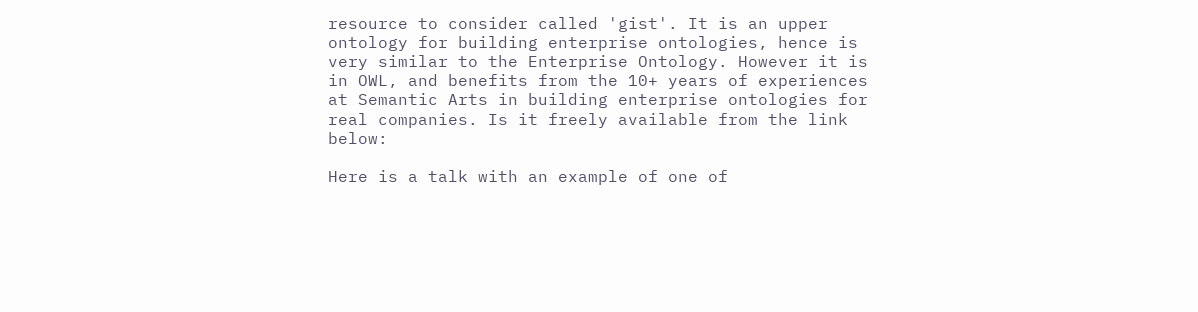resource to consider called 'gist'. It is an upper ontology for building enterprise ontologies, hence is very similar to the Enterprise Ontology. However it is in OWL, and benefits from the 10+ years of experiences at Semantic Arts in building enterprise ontologies for real companies. Is it freely available from the link below:

Here is a talk with an example of one of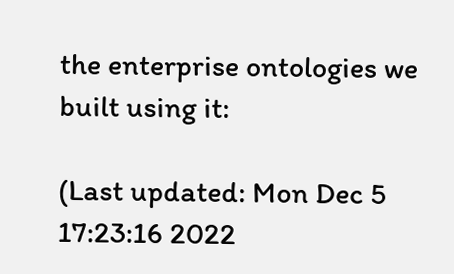the enterprise ontologies we built using it:

(Last updated: Mon Dec 5 17:23:16 2022